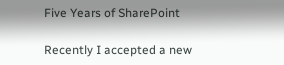Five Years of SharePoint

Recently I accepted a new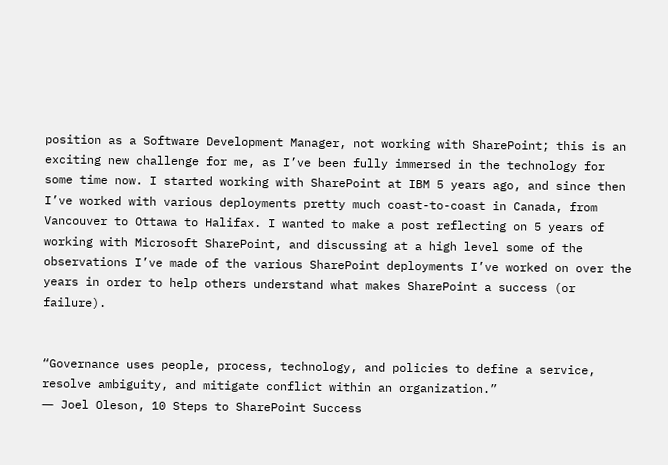position as a Software Development Manager, not working with SharePoint; this is an exciting new challenge for me, as I’ve been fully immersed in the technology for some time now. I started working with SharePoint at IBM 5 years ago, and since then I’ve worked with various deployments pretty much coast-to-coast in Canada, from Vancouver to Ottawa to Halifax. I wanted to make a post reflecting on 5 years of working with Microsoft SharePoint, and discussing at a high level some of the observations I’ve made of the various SharePoint deployments I’ve worked on over the years in order to help others understand what makes SharePoint a success (or failure).


“Governance uses people, process, technology, and policies to define a service, resolve ambiguity, and mitigate conflict within an organization.”
― Joel Oleson, 10 Steps to SharePoint Success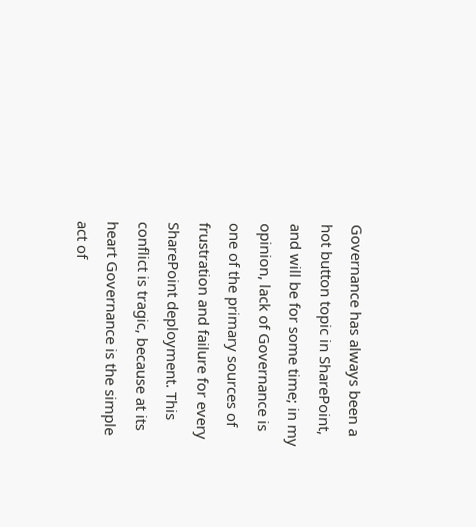Governance has always been a hot button topic in SharePoint, and will be for some time; in my opinion, lack of Governance is one of the primary sources of frustration and failure for every SharePoint deployment. This conflict is tragic, because at its heart Governance is the simple act of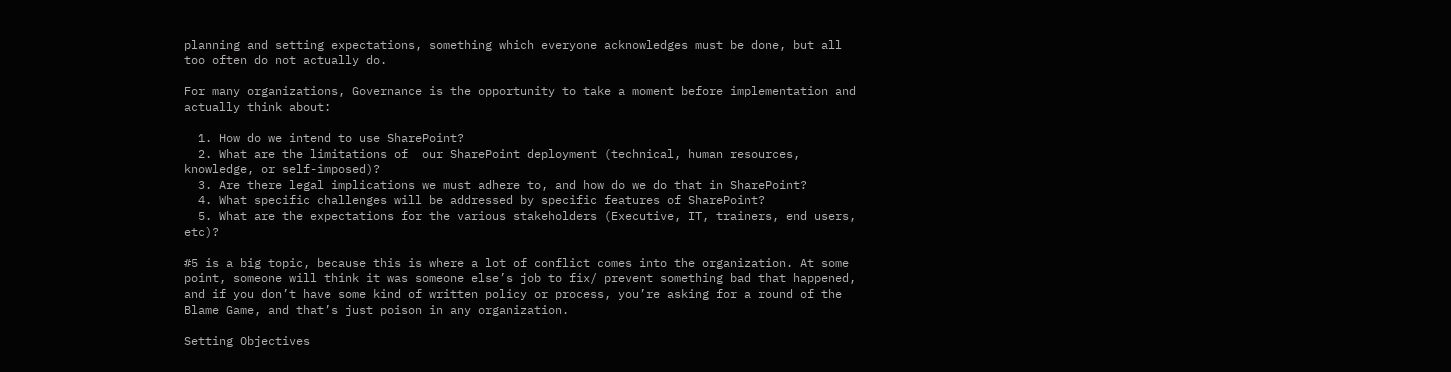planning and setting expectations, something which everyone acknowledges must be done, but all too often do not actually do.

For many organizations, Governance is the opportunity to take a moment before implementation and actually think about:

  1. How do we intend to use SharePoint?
  2. What are the limitations of  our SharePoint deployment (technical, human resources, knowledge, or self-imposed)?
  3. Are there legal implications we must adhere to, and how do we do that in SharePoint?
  4. What specific challenges will be addressed by specific features of SharePoint?
  5. What are the expectations for the various stakeholders (Executive, IT, trainers, end users, etc)?

#5 is a big topic, because this is where a lot of conflict comes into the organization. At some point, someone will think it was someone else’s job to fix/ prevent something bad that happened, and if you don’t have some kind of written policy or process, you’re asking for a round of the Blame Game, and that’s just poison in any organization.

Setting Objectives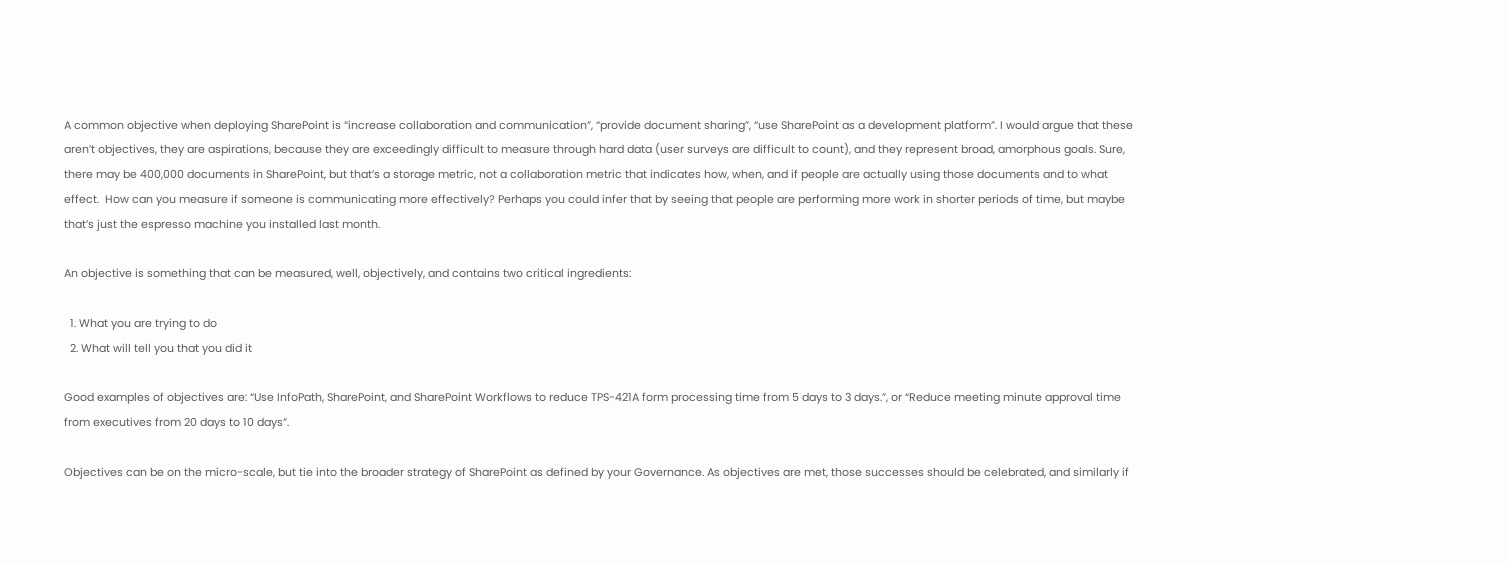A common objective when deploying SharePoint is “increase collaboration and communication”, “provide document sharing”, “use SharePoint as a development platform”. I would argue that these aren’t objectives, they are aspirations, because they are exceedingly difficult to measure through hard data (user surveys are difficult to count), and they represent broad, amorphous goals. Sure, there may be 400,000 documents in SharePoint, but that’s a storage metric, not a collaboration metric that indicates how, when, and if people are actually using those documents and to what effect.  How can you measure if someone is communicating more effectively? Perhaps you could infer that by seeing that people are performing more work in shorter periods of time, but maybe that’s just the espresso machine you installed last month.

An objective is something that can be measured, well, objectively, and contains two critical ingredients:

  1. What you are trying to do
  2. What will tell you that you did it

Good examples of objectives are: “Use InfoPath, SharePoint, and SharePoint Workflows to reduce TPS-421A form processing time from 5 days to 3 days.”, or “Reduce meeting minute approval time from executives from 20 days to 10 days”.

Objectives can be on the micro-scale, but tie into the broader strategy of SharePoint as defined by your Governance. As objectives are met, those successes should be celebrated, and similarly if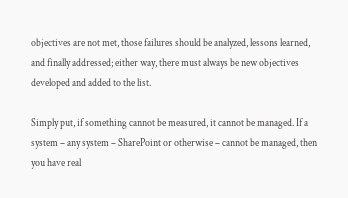objectives are not met, those failures should be analyzed, lessons learned, and finally addressed; either way, there must always be new objectives developed and added to the list.

Simply put, if something cannot be measured, it cannot be managed. If a system – any system – SharePoint or otherwise – cannot be managed, then you have real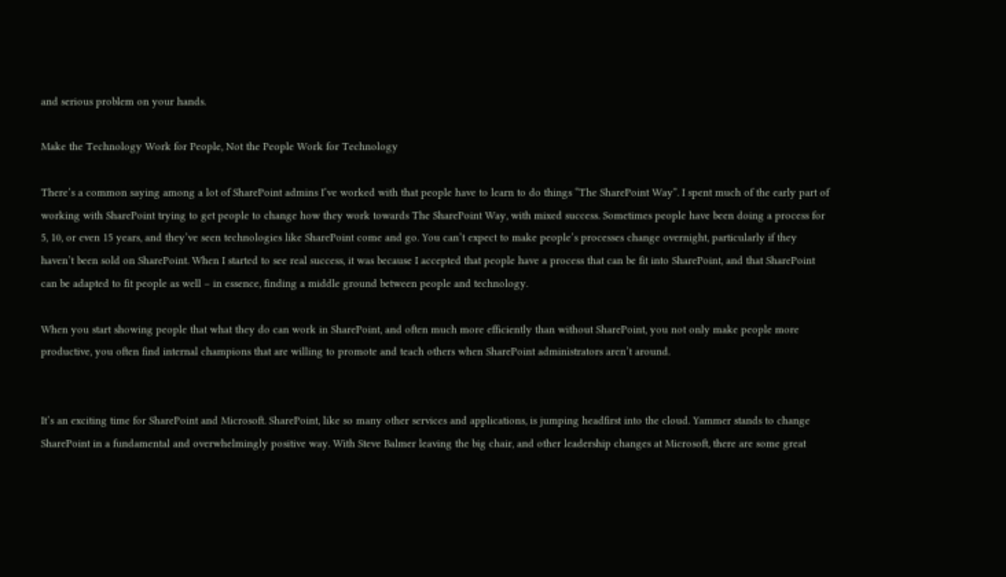and serious problem on your hands.

Make the Technology Work for People, Not the People Work for Technology

There’s a common saying among a lot of SharePoint admins I’ve worked with that people have to learn to do things “The SharePoint Way”. I spent much of the early part of working with SharePoint trying to get people to change how they work towards The SharePoint Way, with mixed success. Sometimes people have been doing a process for 5, 10, or even 15 years, and they’ve seen technologies like SharePoint come and go. You can’t expect to make people’s processes change overnight, particularly if they haven’t been sold on SharePoint. When I started to see real success, it was because I accepted that people have a process that can be fit into SharePoint, and that SharePoint can be adapted to fit people as well – in essence, finding a middle ground between people and technology.

When you start showing people that what they do can work in SharePoint, and often much more efficiently than without SharePoint, you not only make people more productive, you often find internal champions that are willing to promote and teach others when SharePoint administrators aren’t around.


It’s an exciting time for SharePoint and Microsoft. SharePoint, like so many other services and applications, is jumping headfirst into the cloud. Yammer stands to change SharePoint in a fundamental and overwhelmingly positive way. With Steve Balmer leaving the big chair, and other leadership changes at Microsoft, there are some great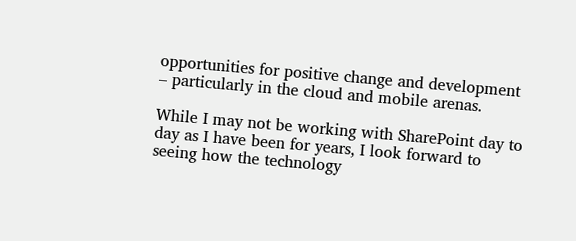opportunities for positive change and development – particularly in the cloud and mobile arenas.

While I may not be working with SharePoint day to day as I have been for years, I look forward to seeing how the technology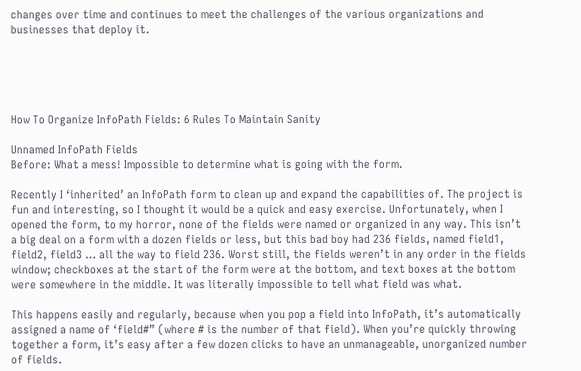changes over time and continues to meet the challenges of the various organizations and businesses that deploy it.





How To Organize InfoPath Fields: 6 Rules To Maintain Sanity

Unnamed InfoPath Fields
Before: What a mess! Impossible to determine what is going with the form.

Recently I ‘inherited’ an InfoPath form to clean up and expand the capabilities of. The project is fun and interesting, so I thought it would be a quick and easy exercise. Unfortunately, when I opened the form, to my horror, none of the fields were named or organized in any way. This isn’t a big deal on a form with a dozen fields or less, but this bad boy had 236 fields, named field1, field2, field3 … all the way to field 236. Worst still, the fields weren’t in any order in the fields window; checkboxes at the start of the form were at the bottom, and text boxes at the bottom were somewhere in the middle. It was literally impossible to tell what field was what.

This happens easily and regularly, because when you pop a field into InfoPath, it’s automatically assigned a name of ‘field#” (where # is the number of that field). When you’re quickly throwing together a form, it’s easy after a few dozen clicks to have an unmanageable, unorganized number of fields.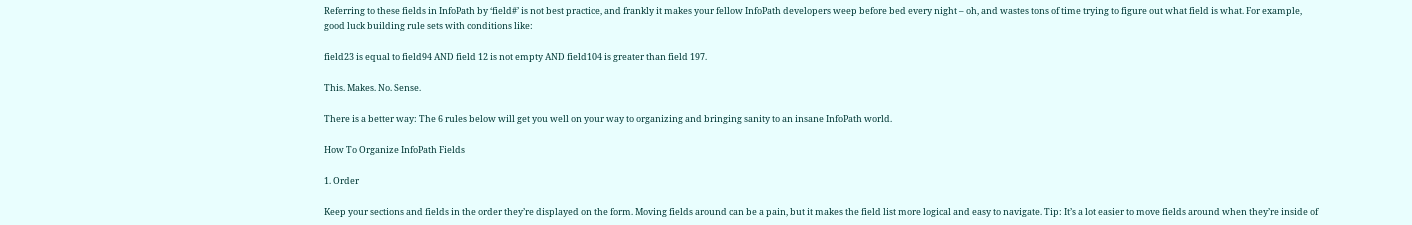Referring to these fields in InfoPath by ‘field#’ is not best practice, and frankly it makes your fellow InfoPath developers weep before bed every night – oh, and wastes tons of time trying to figure out what field is what. For example, good luck building rule sets with conditions like:

field23 is equal to field94 AND field 12 is not empty AND field104 is greater than field 197.

This. Makes. No. Sense.

There is a better way: The 6 rules below will get you well on your way to organizing and bringing sanity to an insane InfoPath world.

How To Organize InfoPath Fields

1. Order

Keep your sections and fields in the order they’re displayed on the form. Moving fields around can be a pain, but it makes the field list more logical and easy to navigate. Tip: It’s a lot easier to move fields around when they’re inside of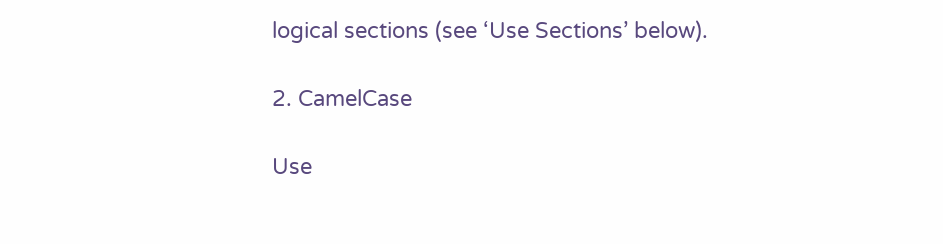logical sections (see ‘Use Sections’ below).

2. CamelCase

Use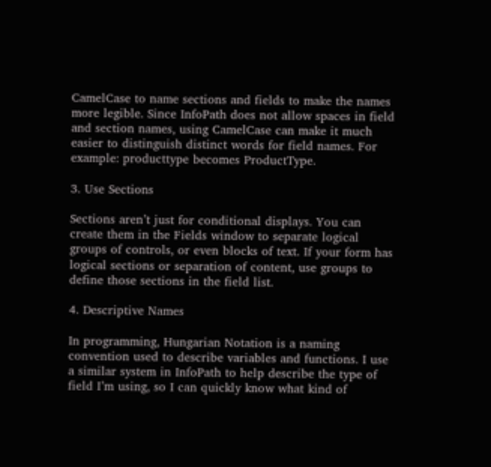CamelCase to name sections and fields to make the names more legible. Since InfoPath does not allow spaces in field and section names, using CamelCase can make it much easier to distinguish distinct words for field names. For example: producttype becomes ProductType.

3. Use Sections

Sections aren’t just for conditional displays. You can create them in the Fields window to separate logical groups of controls, or even blocks of text. If your form has logical sections or separation of content, use groups to define those sections in the field list.

4. Descriptive Names

In programming, Hungarian Notation is a naming convention used to describe variables and functions. I use a similar system in InfoPath to help describe the type of field I’m using, so I can quickly know what kind of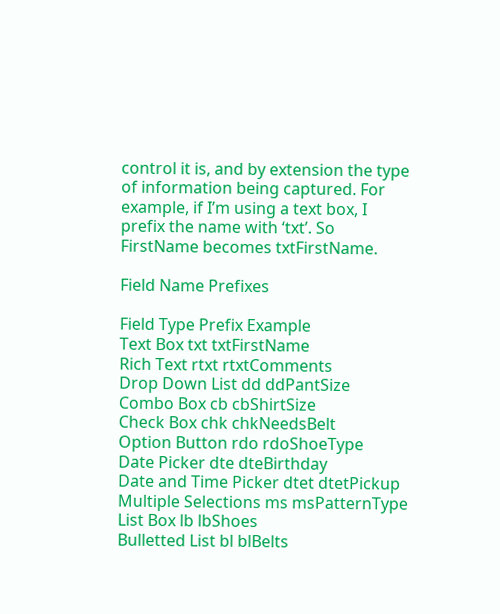control it is, and by extension the type of information being captured. For example, if I’m using a text box, I prefix the name with ‘txt’. So FirstName becomes txtFirstName.

Field Name Prefixes

Field Type Prefix Example
Text Box txt txtFirstName
Rich Text rtxt rtxtComments
Drop Down List dd ddPantSize
Combo Box cb cbShirtSize
Check Box chk chkNeedsBelt
Option Button rdo rdoShoeType
Date Picker dte dteBirthday
Date and Time Picker dtet dtetPickup
Multiple Selections ms msPatternType
List Box lb lbShoes
Bulletted List bl blBelts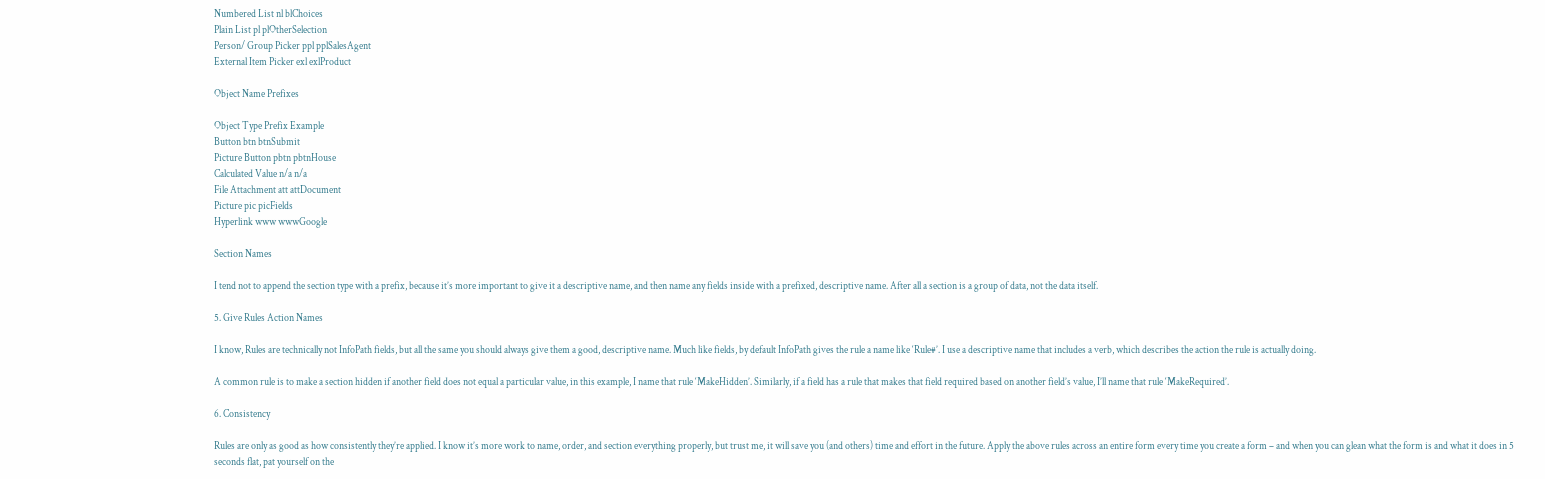Numbered List nl blChoices
Plain List pl plOtherSelection
Person/ Group Picker ppl pplSalesAgent
External Item Picker exl exlProduct

Object Name Prefixes

Object Type Prefix Example
Button btn btnSubmit
Picture Button pbtn pbtnHouse
Calculated Value n/a n/a
File Attachment att attDocument
Picture pic picFields
Hyperlink www wwwGoogle

Section Names

I tend not to append the section type with a prefix, because it’s more important to give it a descriptive name, and then name any fields inside with a prefixed, descriptive name. After all a section is a group of data, not the data itself.

5. Give Rules Action Names

I know, Rules are technically not InfoPath fields, but all the same you should always give them a good, descriptive name. Much like fields, by default InfoPath gives the rule a name like ‘Rule#’. I use a descriptive name that includes a verb, which describes the action the rule is actually doing.

A common rule is to make a section hidden if another field does not equal a particular value, in this example, I name that rule ‘MakeHidden’. Similarly, if a field has a rule that makes that field required based on another field’s value, I’ll name that rule ‘MakeRequired’.

6. Consistency

Rules are only as good as how consistently they’re applied. I know it’s more work to name, order, and section everything properly, but trust me, it will save you (and others) time and effort in the future. Apply the above rules across an entire form every time you create a form – and when you can glean what the form is and what it does in 5 seconds flat, pat yourself on the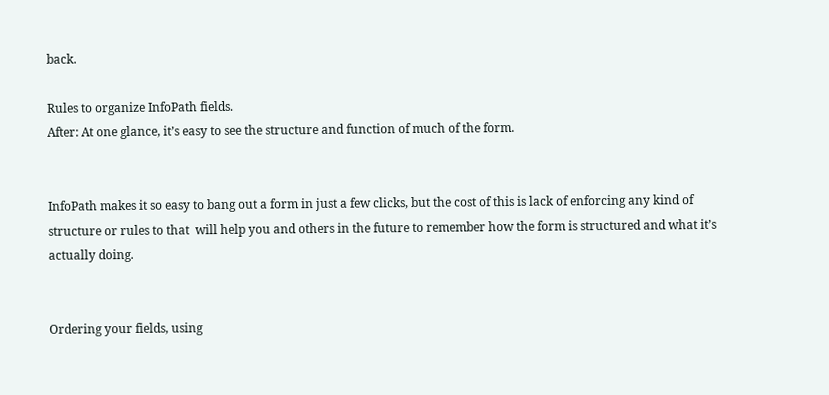back.

Rules to organize InfoPath fields.
After: At one glance, it’s easy to see the structure and function of much of the form.


InfoPath makes it so easy to bang out a form in just a few clicks, but the cost of this is lack of enforcing any kind of structure or rules to that  will help you and others in the future to remember how the form is structured and what it’s actually doing.


Ordering your fields, using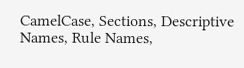CamelCase, Sections, Descriptive Names, Rule Names,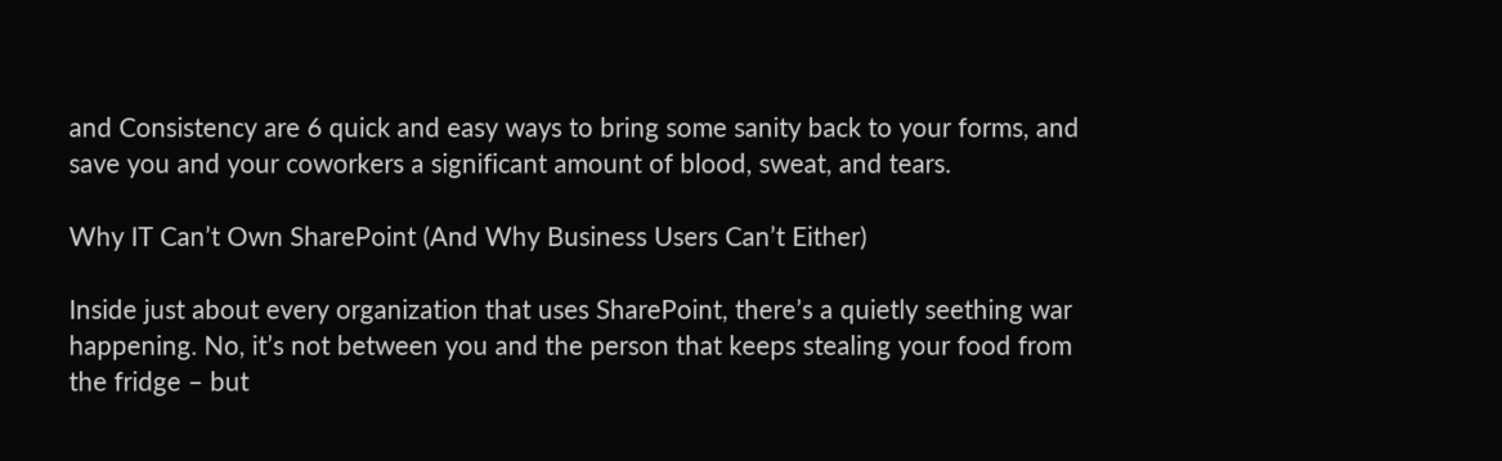and Consistency are 6 quick and easy ways to bring some sanity back to your forms, and save you and your coworkers a significant amount of blood, sweat, and tears.

Why IT Can’t Own SharePoint (And Why Business Users Can’t Either)

Inside just about every organization that uses SharePoint, there’s a quietly seething war happening. No, it’s not between you and the person that keeps stealing your food from the fridge – but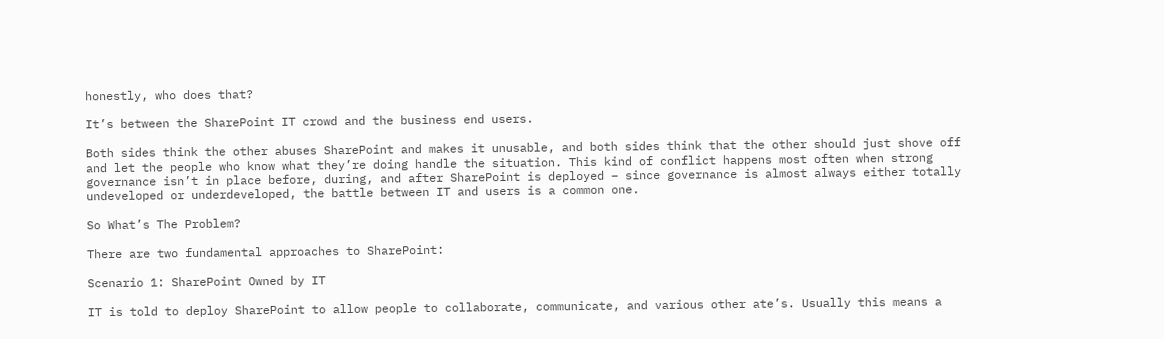honestly, who does that?

It’s between the SharePoint IT crowd and the business end users.

Both sides think the other abuses SharePoint and makes it unusable, and both sides think that the other should just shove off and let the people who know what they’re doing handle the situation. This kind of conflict happens most often when strong governance isn’t in place before, during, and after SharePoint is deployed – since governance is almost always either totally undeveloped or underdeveloped, the battle between IT and users is a common one.

So What’s The Problem?

There are two fundamental approaches to SharePoint:

Scenario 1: SharePoint Owned by IT

IT is told to deploy SharePoint to allow people to collaborate, communicate, and various other ate’s. Usually this means a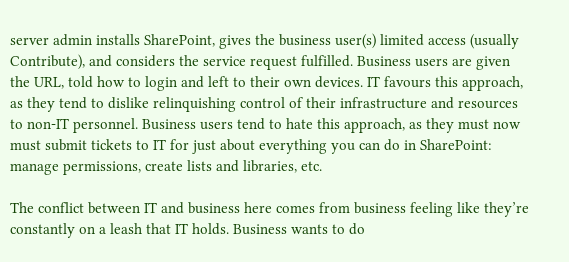server admin installs SharePoint, gives the business user(s) limited access (usually Contribute), and considers the service request fulfilled. Business users are given the URL, told how to login and left to their own devices. IT favours this approach, as they tend to dislike relinquishing control of their infrastructure and resources to non-IT personnel. Business users tend to hate this approach, as they must now must submit tickets to IT for just about everything you can do in SharePoint: manage permissions, create lists and libraries, etc.

The conflict between IT and business here comes from business feeling like they’re constantly on a leash that IT holds. Business wants to do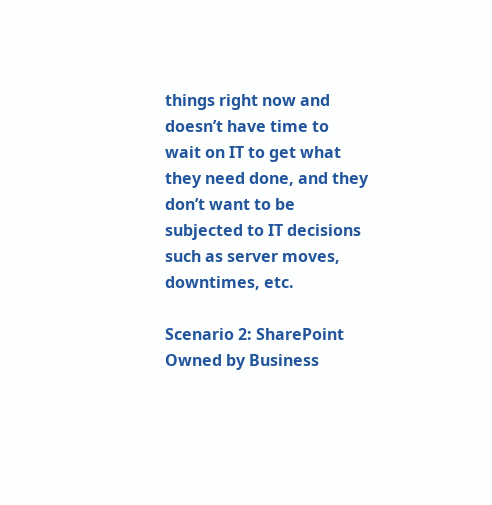things right now and doesn’t have time to wait on IT to get what they need done, and they don’t want to be subjected to IT decisions such as server moves, downtimes, etc.

Scenario 2: SharePoint Owned by Business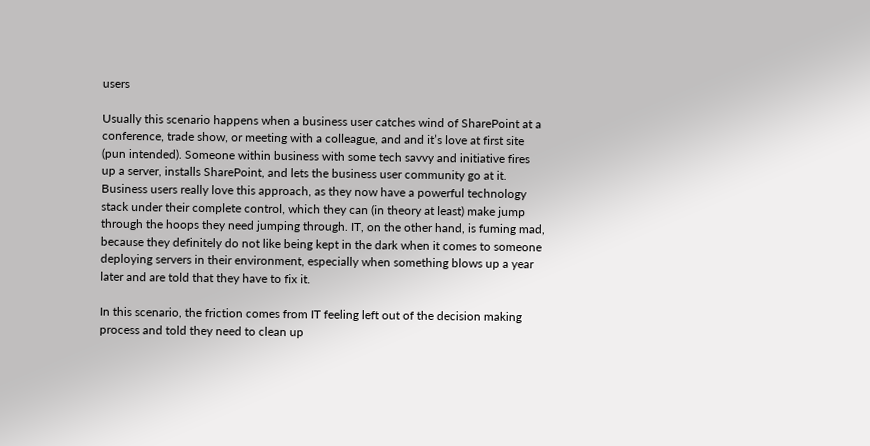users

Usually this scenario happens when a business user catches wind of SharePoint at a conference, trade show, or meeting with a colleague, and and it’s love at first site (pun intended). Someone within business with some tech savvy and initiative fires up a server, installs SharePoint, and lets the business user community go at it. Business users really love this approach, as they now have a powerful technology stack under their complete control, which they can (in theory at least) make jump through the hoops they need jumping through. IT, on the other hand, is fuming mad, because they definitely do not like being kept in the dark when it comes to someone deploying servers in their environment, especially when something blows up a year later and are told that they have to fix it.

In this scenario, the friction comes from IT feeling left out of the decision making process and told they need to clean up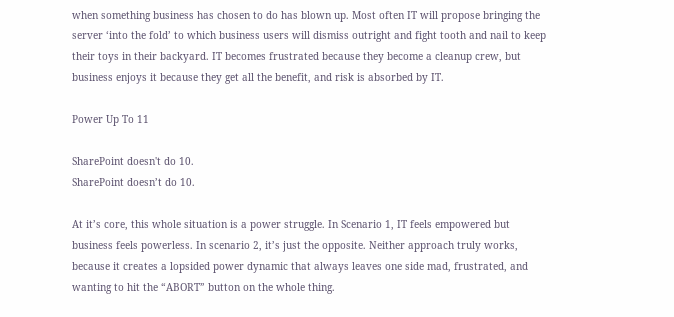when something business has chosen to do has blown up. Most often IT will propose bringing the server ‘into the fold’ to which business users will dismiss outright and fight tooth and nail to keep their toys in their backyard. IT becomes frustrated because they become a cleanup crew, but business enjoys it because they get all the benefit, and risk is absorbed by IT.

Power Up To 11

SharePoint doesn't do 10.
SharePoint doesn’t do 10.

At it’s core, this whole situation is a power struggle. In Scenario 1, IT feels empowered but business feels powerless. In scenario 2, it’s just the opposite. Neither approach truly works, because it creates a lopsided power dynamic that always leaves one side mad, frustrated, and wanting to hit the “ABORT” button on the whole thing.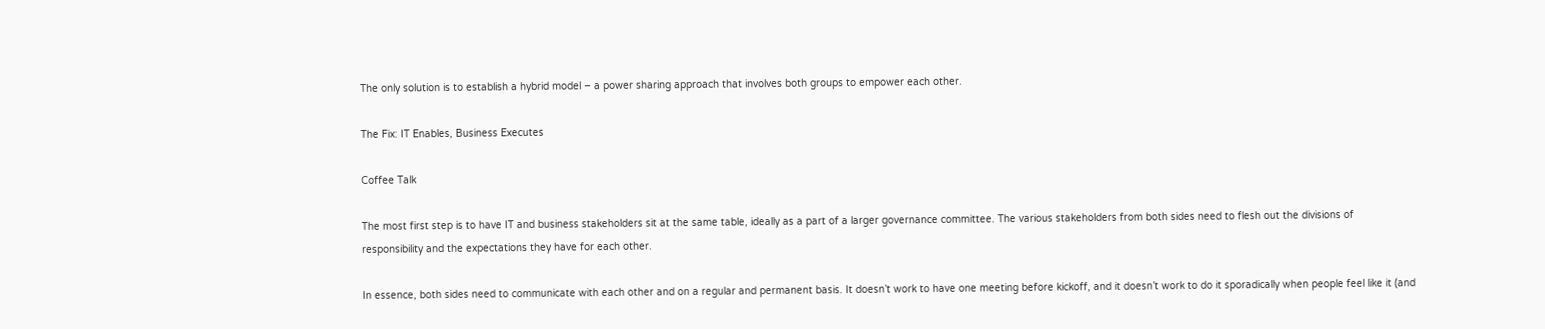The only solution is to establish a hybrid model – a power sharing approach that involves both groups to empower each other.

The Fix: IT Enables, Business Executes

Coffee Talk

The most first step is to have IT and business stakeholders sit at the same table, ideally as a part of a larger governance committee. The various stakeholders from both sides need to flesh out the divisions of responsibility and the expectations they have for each other.

In essence, both sides need to communicate with each other and on a regular and permanent basis. It doesn’t work to have one meeting before kickoff, and it doesn’t work to do it sporadically when people feel like it (and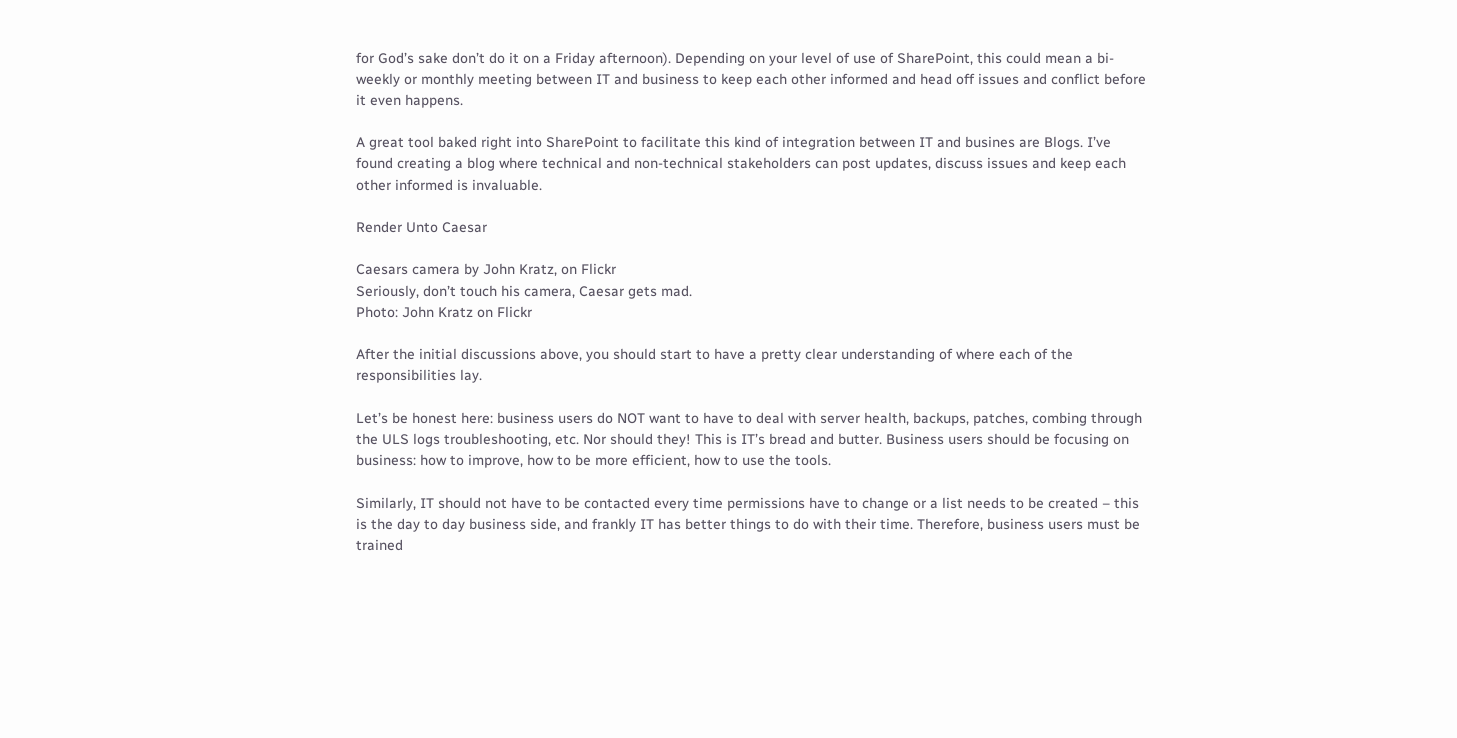for God’s sake don’t do it on a Friday afternoon). Depending on your level of use of SharePoint, this could mean a bi-weekly or monthly meeting between IT and business to keep each other informed and head off issues and conflict before it even happens.

A great tool baked right into SharePoint to facilitate this kind of integration between IT and busines are Blogs. I’ve found creating a blog where technical and non-technical stakeholders can post updates, discuss issues and keep each other informed is invaluable.

Render Unto Caesar

Caesars camera by John Kratz, on Flickr
Seriously, don’t touch his camera, Caesar gets mad.
Photo: John Kratz on Flickr

After the initial discussions above, you should start to have a pretty clear understanding of where each of the responsibilities lay.

Let’s be honest here: business users do NOT want to have to deal with server health, backups, patches, combing through the ULS logs troubleshooting, etc. Nor should they! This is IT’s bread and butter. Business users should be focusing on business: how to improve, how to be more efficient, how to use the tools.

Similarly, IT should not have to be contacted every time permissions have to change or a list needs to be created – this is the day to day business side, and frankly IT has better things to do with their time. Therefore, business users must be trained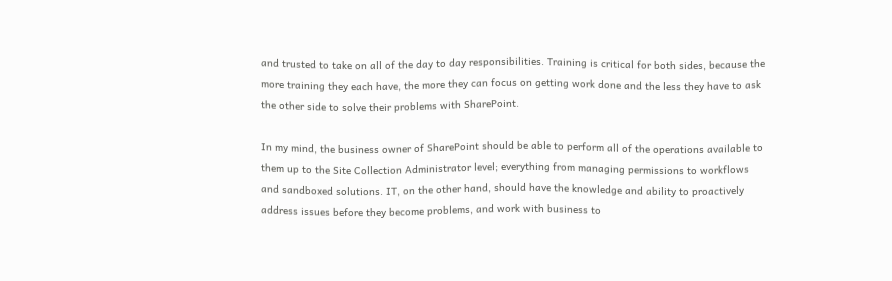and trusted to take on all of the day to day responsibilities. Training is critical for both sides, because the more training they each have, the more they can focus on getting work done and the less they have to ask the other side to solve their problems with SharePoint.

In my mind, the business owner of SharePoint should be able to perform all of the operations available to them up to the Site Collection Administrator level; everything from managing permissions to workflows and sandboxed solutions. IT, on the other hand, should have the knowledge and ability to proactively address issues before they become problems, and work with business to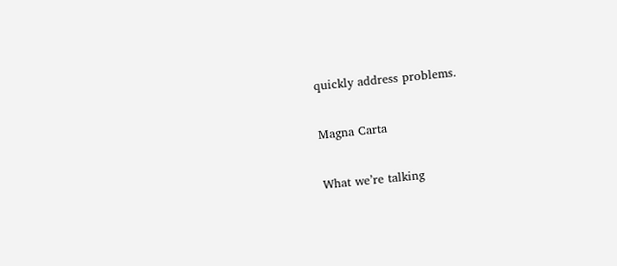quickly address problems.

Magna Carta

What we’re talking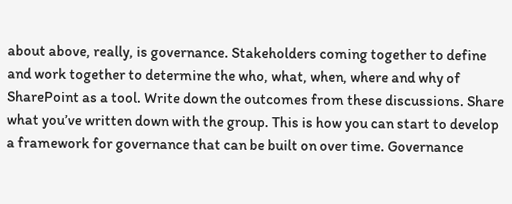about above, really, is governance. Stakeholders coming together to define and work together to determine the who, what, when, where and why of SharePoint as a tool. Write down the outcomes from these discussions. Share what you’ve written down with the group. This is how you can start to develop a framework for governance that can be built on over time. Governance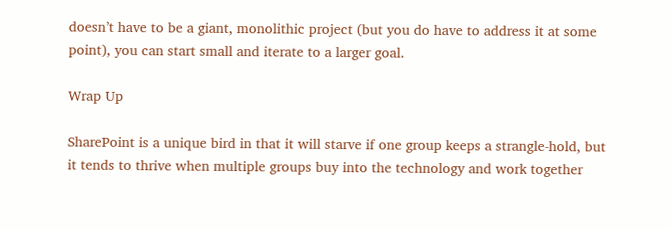doesn’t have to be a giant, monolithic project (but you do have to address it at some point), you can start small and iterate to a larger goal.

Wrap Up

SharePoint is a unique bird in that it will starve if one group keeps a strangle-hold, but it tends to thrive when multiple groups buy into the technology and work together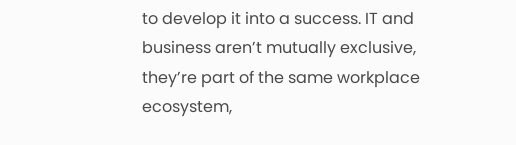to develop it into a success. IT and business aren’t mutually exclusive, they’re part of the same workplace ecosystem,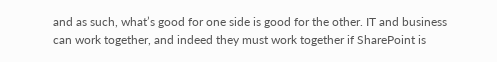and as such, what’s good for one side is good for the other. IT and business can work together, and indeed they must work together if SharePoint is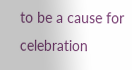to be a cause for celebration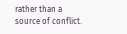rather than a source of conflict.